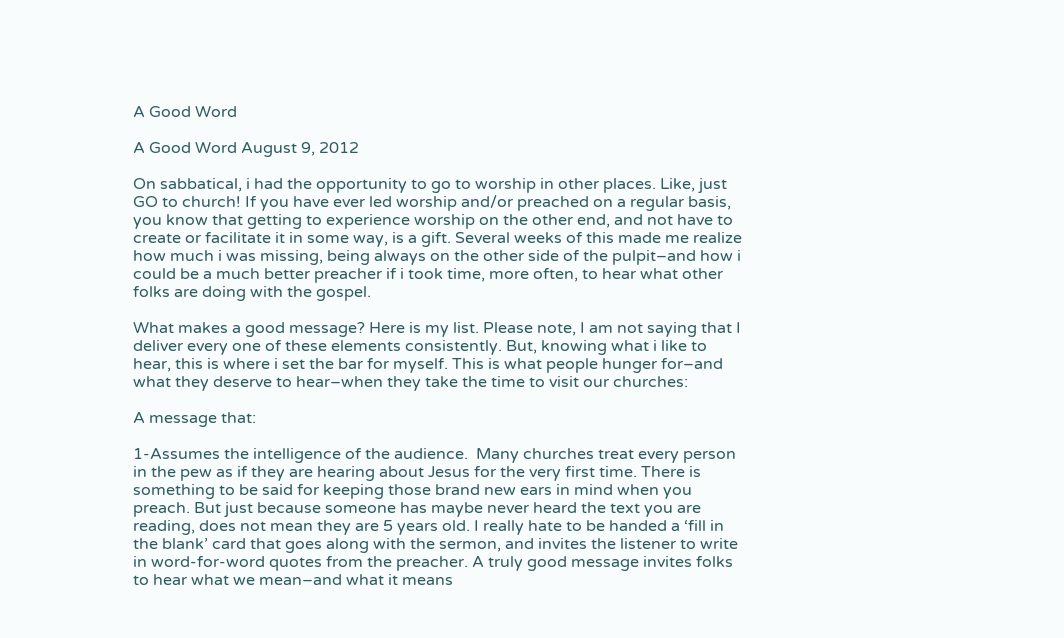A Good Word

A Good Word August 9, 2012

On sabbatical, i had the opportunity to go to worship in other places. Like, just GO to church! If you have ever led worship and/or preached on a regular basis, you know that getting to experience worship on the other end, and not have to create or facilitate it in some way, is a gift. Several weeks of this made me realize how much i was missing, being always on the other side of the pulpit–and how i could be a much better preacher if i took time, more often, to hear what other folks are doing with the gospel.

What makes a good message? Here is my list. Please note, I am not saying that I deliver every one of these elements consistently. But, knowing what i like to hear, this is where i set the bar for myself. This is what people hunger for–and what they deserve to hear–when they take the time to visit our churches:

A message that:

1-Assumes the intelligence of the audience.  Many churches treat every person in the pew as if they are hearing about Jesus for the very first time. There is something to be said for keeping those brand new ears in mind when you preach. But just because someone has maybe never heard the text you are reading, does not mean they are 5 years old. I really hate to be handed a ‘fill in the blank’ card that goes along with the sermon, and invites the listener to write in word-for-word quotes from the preacher. A truly good message invites folks to hear what we mean–and what it means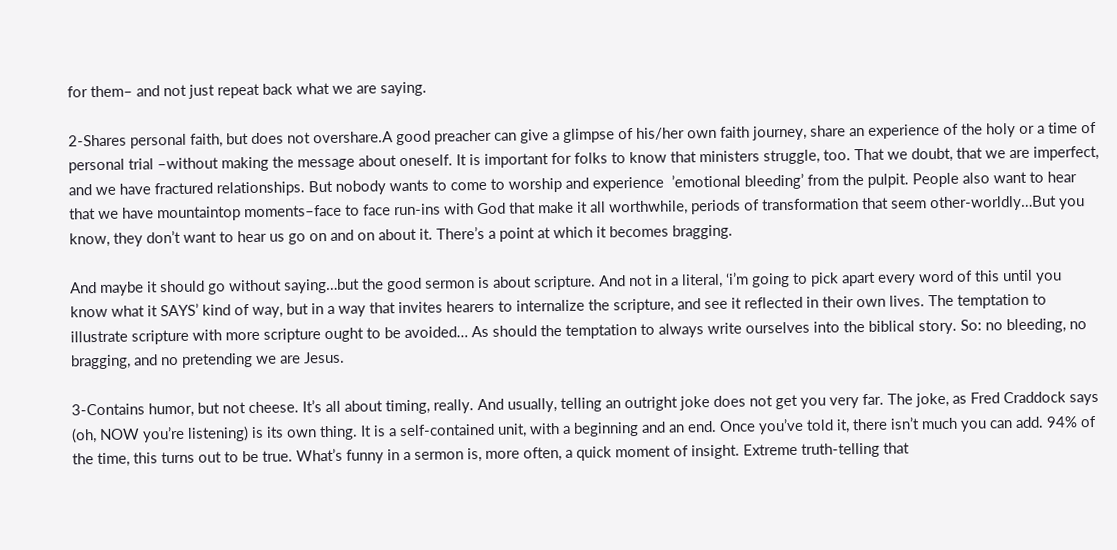for them– and not just repeat back what we are saying.

2-Shares personal faith, but does not overshare.A good preacher can give a glimpse of his/her own faith journey, share an experience of the holy or a time of personal trial –without making the message about oneself. It is important for folks to know that ministers struggle, too. That we doubt, that we are imperfect, and we have fractured relationships. But nobody wants to come to worship and experience  ’emotional bleeding’ from the pulpit. People also want to hear that we have mountaintop moments–face to face run-ins with God that make it all worthwhile, periods of transformation that seem other-worldly…But you know, they don’t want to hear us go on and on about it. There’s a point at which it becomes bragging.

And maybe it should go without saying…but the good sermon is about scripture. And not in a literal, ‘i’m going to pick apart every word of this until you know what it SAYS’ kind of way, but in a way that invites hearers to internalize the scripture, and see it reflected in their own lives. The temptation to illustrate scripture with more scripture ought to be avoided… As should the temptation to always write ourselves into the biblical story. So: no bleeding, no bragging, and no pretending we are Jesus.

3-Contains humor, but not cheese. It’s all about timing, really. And usually, telling an outright joke does not get you very far. The joke, as Fred Craddock says (oh, NOW you’re listening) is its own thing. It is a self-contained unit, with a beginning and an end. Once you’ve told it, there isn’t much you can add. 94% of the time, this turns out to be true. What’s funny in a sermon is, more often, a quick moment of insight. Extreme truth-telling that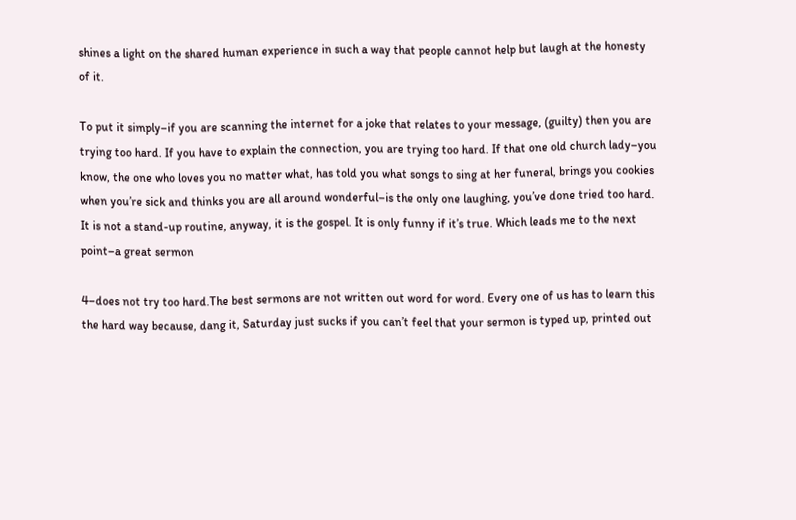shines a light on the shared human experience in such a way that people cannot help but laugh at the honesty of it.

To put it simply–if you are scanning the internet for a joke that relates to your message, (guilty) then you are trying too hard. If you have to explain the connection, you are trying too hard. If that one old church lady–you know, the one who loves you no matter what, has told you what songs to sing at her funeral, brings you cookies when you’re sick and thinks you are all around wonderful–is the only one laughing, you’ve done tried too hard. It is not a stand-up routine, anyway, it is the gospel. It is only funny if it’s true. Which leads me to the next point–a great sermon

4–does not try too hard.The best sermons are not written out word for word. Every one of us has to learn this the hard way because, dang it, Saturday just sucks if you can’t feel that your sermon is typed up, printed out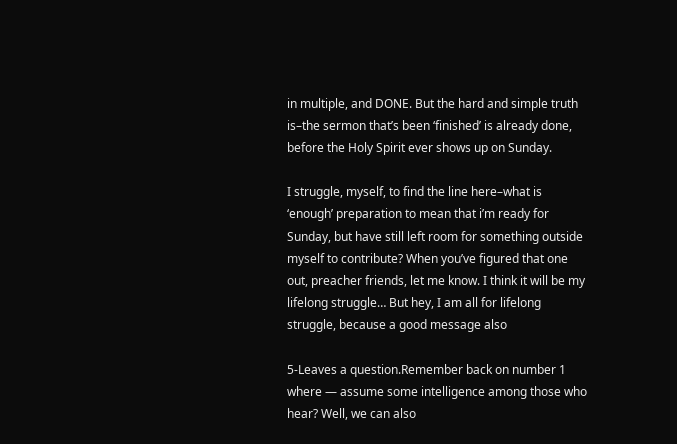in multiple, and DONE. But the hard and simple truth is–the sermon that’s been ‘finished’ is already done, before the Holy Spirit ever shows up on Sunday.

I struggle, myself, to find the line here–what is ‘enough’ preparation to mean that i’m ready for Sunday, but have still left room for something outside myself to contribute? When you’ve figured that one out, preacher friends, let me know. I think it will be my lifelong struggle… But hey, I am all for lifelong struggle, because a good message also

5-Leaves a question.Remember back on number 1 where — assume some intelligence among those who hear? Well, we can also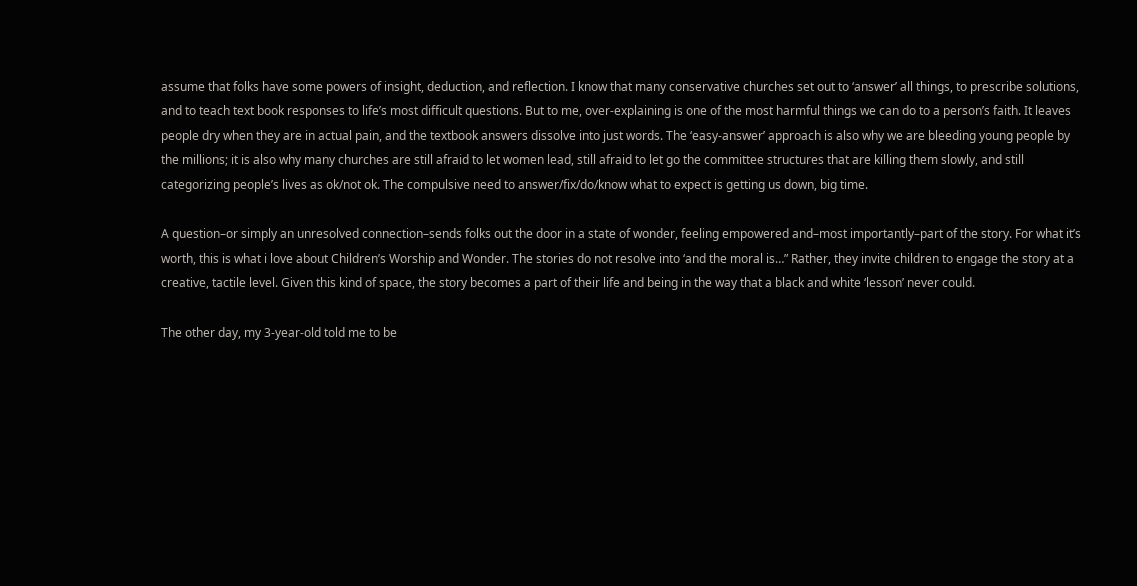assume that folks have some powers of insight, deduction, and reflection. I know that many conservative churches set out to ‘answer’ all things, to prescribe solutions, and to teach text book responses to life’s most difficult questions. But to me, over-explaining is one of the most harmful things we can do to a person’s faith. It leaves people dry when they are in actual pain, and the textbook answers dissolve into just words. The ‘easy-answer’ approach is also why we are bleeding young people by the millions; it is also why many churches are still afraid to let women lead, still afraid to let go the committee structures that are killing them slowly, and still categorizing people’s lives as ok/not ok. The compulsive need to answer/fix/do/know what to expect is getting us down, big time.

A question–or simply an unresolved connection–sends folks out the door in a state of wonder, feeling empowered and–most importantly–part of the story. For what it’s worth, this is what i love about Children’s Worship and Wonder. The stories do not resolve into ‘and the moral is…” Rather, they invite children to engage the story at a creative, tactile level. Given this kind of space, the story becomes a part of their life and being in the way that a black and white ‘lesson’ never could.

The other day, my 3-year-old told me to be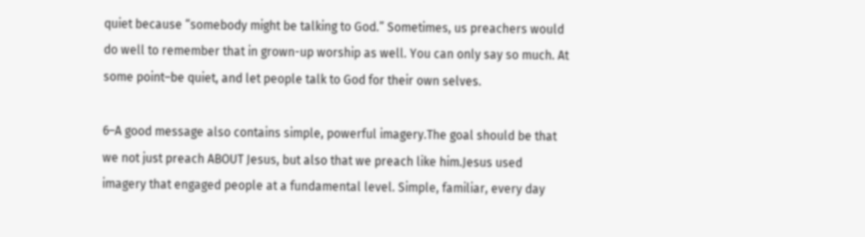quiet because “somebody might be talking to God.” Sometimes, us preachers would do well to remember that in grown-up worship as well. You can only say so much. At some point–be quiet, and let people talk to God for their own selves.

6–A good message also contains simple, powerful imagery.The goal should be that we not just preach ABOUT Jesus, but also that we preach like him.Jesus used imagery that engaged people at a fundamental level. Simple, familiar, every day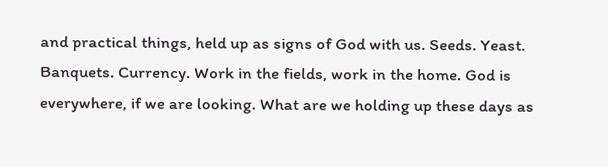and practical things, held up as signs of God with us. Seeds. Yeast. Banquets. Currency. Work in the fields, work in the home. God is everywhere, if we are looking. What are we holding up these days as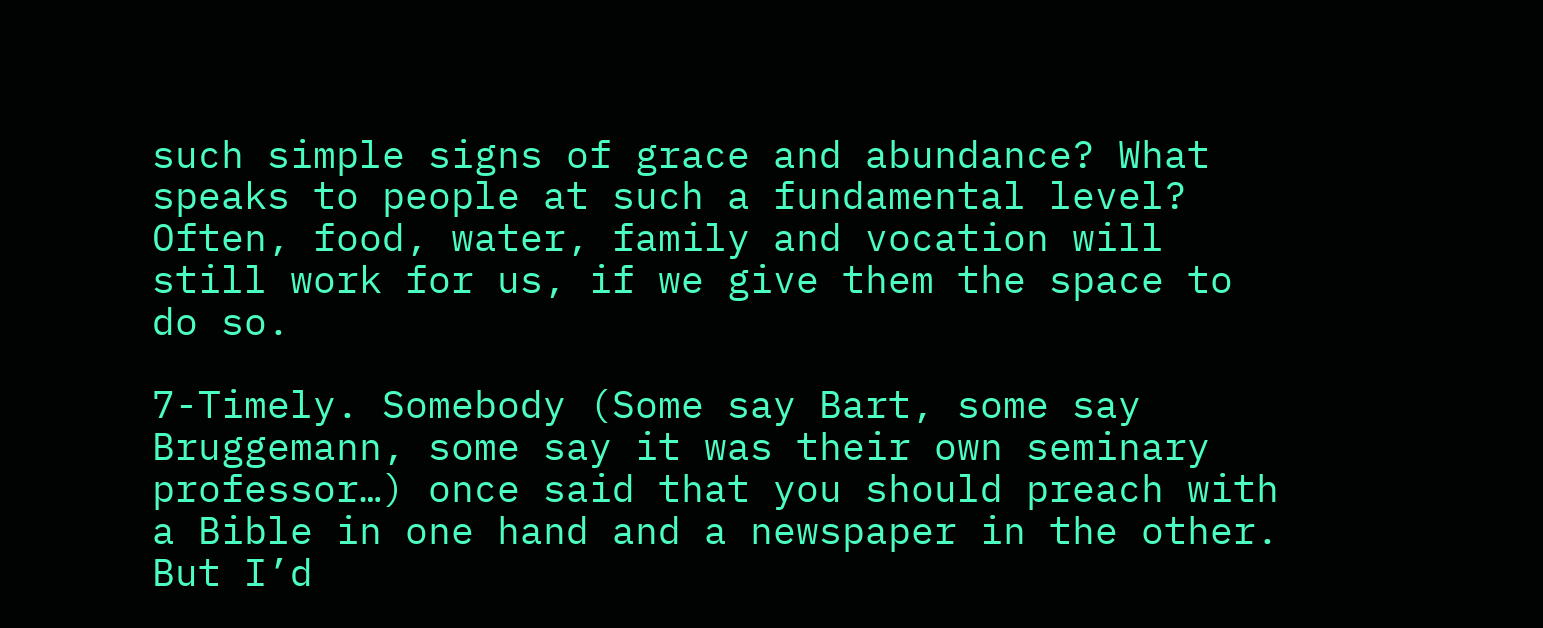such simple signs of grace and abundance? What speaks to people at such a fundamental level? Often, food, water, family and vocation will still work for us, if we give them the space to do so.

7-Timely. Somebody (Some say Bart, some say Bruggemann, some say it was their own seminary professor…) once said that you should preach with a Bible in one hand and a newspaper in the other. But I’d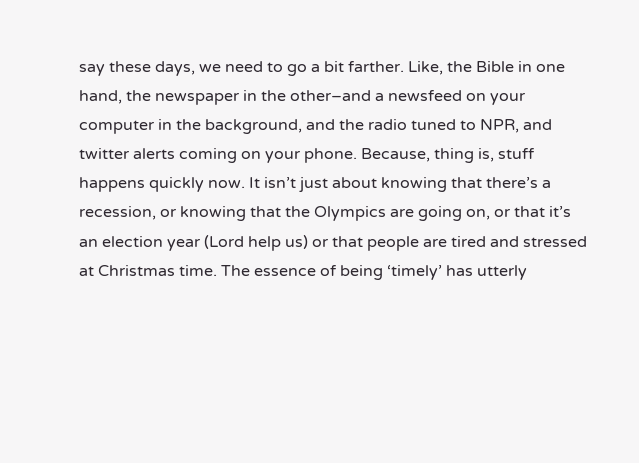say these days, we need to go a bit farther. Like, the Bible in one hand, the newspaper in the other–and a newsfeed on your computer in the background, and the radio tuned to NPR, and twitter alerts coming on your phone. Because, thing is, stuff happens quickly now. It isn’t just about knowing that there’s a recession, or knowing that the Olympics are going on, or that it’s an election year (Lord help us) or that people are tired and stressed at Christmas time. The essence of being ‘timely’ has utterly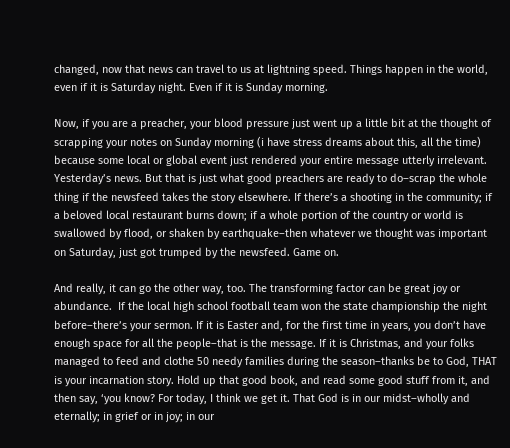changed, now that news can travel to us at lightning speed. Things happen in the world, even if it is Saturday night. Even if it is Sunday morning.

Now, if you are a preacher, your blood pressure just went up a little bit at the thought of scrapping your notes on Sunday morning (i have stress dreams about this, all the time) because some local or global event just rendered your entire message utterly irrelevant. Yesterday’s news. But that is just what good preachers are ready to do–scrap the whole thing if the newsfeed takes the story elsewhere. If there’s a shooting in the community; if a beloved local restaurant burns down; if a whole portion of the country or world is swallowed by flood, or shaken by earthquake–then whatever we thought was important on Saturday, just got trumped by the newsfeed. Game on.

And really, it can go the other way, too. The transforming factor can be great joy or abundance.  If the local high school football team won the state championship the night before–there’s your sermon. If it is Easter and, for the first time in years, you don’t have enough space for all the people–that is the message. If it is Christmas, and your folks managed to feed and clothe 50 needy families during the season–thanks be to God, THAT is your incarnation story. Hold up that good book, and read some good stuff from it, and then say, ‘you know? For today, I think we get it. That God is in our midst–wholly and eternally; in grief or in joy; in our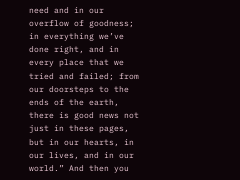need and in our overflow of goodness; in everything we’ve done right, and in every place that we tried and failed; from our doorsteps to the ends of the earth, there is good news not just in these pages, but in our hearts, in our lives, and in our world.” And then you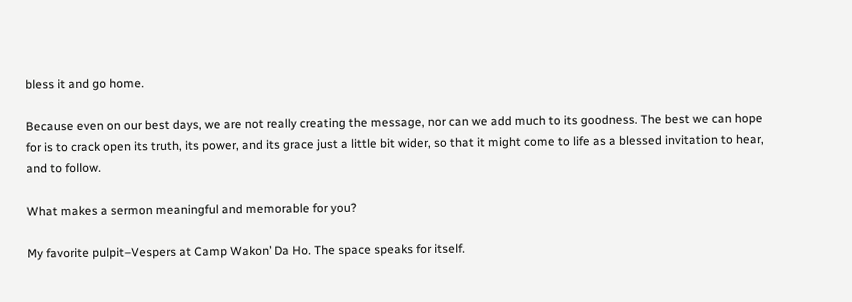bless it and go home.

Because even on our best days, we are not really creating the message, nor can we add much to its goodness. The best we can hope for is to crack open its truth, its power, and its grace just a little bit wider, so that it might come to life as a blessed invitation to hear, and to follow.

What makes a sermon meaningful and memorable for you?

My favorite pulpit–Vespers at Camp Wakon’ Da Ho. The space speaks for itself.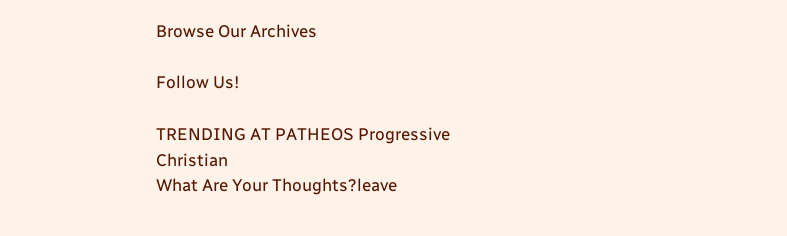Browse Our Archives

Follow Us!

TRENDING AT PATHEOS Progressive Christian
What Are Your Thoughts?leave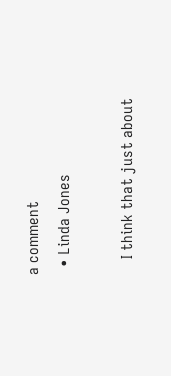a comment
  • Linda Jones

    I think that just about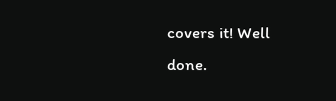covers it! Well done.